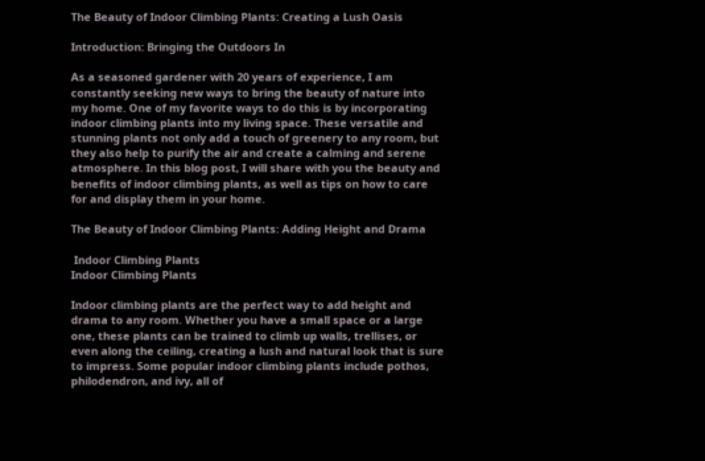The Beauty of Indoor Climbing Plants: Creating a Lush Oasis

Introduction: Bringing the Outdoors In

As a seasoned gardener with 20 years of experience, I am constantly seeking new ways to bring the beauty of nature into my home. One of my favorite ways to do this is by incorporating indoor climbing plants into my living space. These versatile and stunning plants not only add a touch of greenery to any room, but they also help to purify the air and create a calming and serene atmosphere. In this blog post, I will share with you the beauty and benefits of indoor climbing plants, as well as tips on how to care for and display them in your home.

The Beauty of Indoor Climbing Plants: Adding Height and Drama

 Indoor Climbing Plants
Indoor Climbing Plants

Indoor climbing plants are the perfect way to add height and drama to any room. Whether you have a small space or a large one, these plants can be trained to climb up walls, trellises, or even along the ceiling, creating a lush and natural look that is sure to impress. Some popular indoor climbing plants include pothos, philodendron, and ivy, all of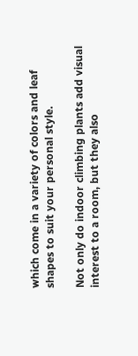which come in a variety of colors and leaf shapes to suit your personal style.

Not only do indoor climbing plants add visual interest to a room, but they also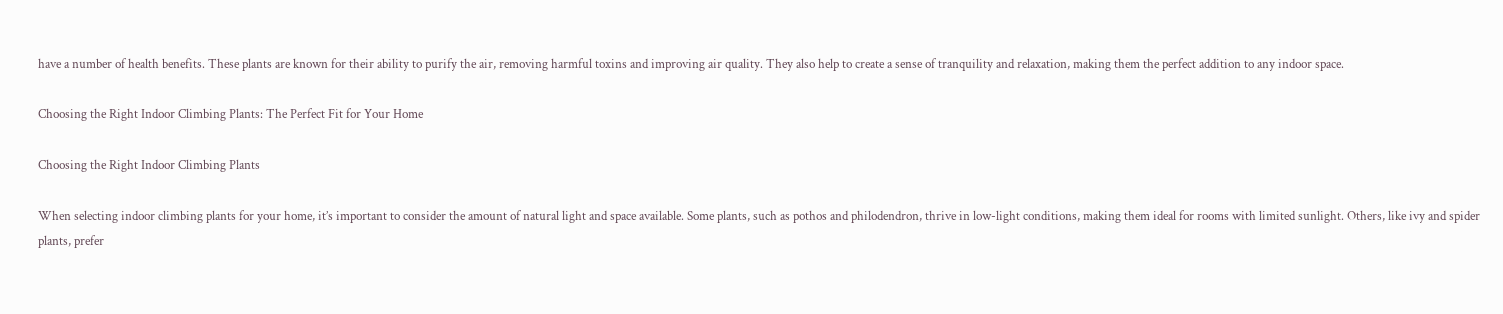have a number of health benefits. These plants are known for their ability to purify the air, removing harmful toxins and improving air quality. They also help to create a sense of tranquility and relaxation, making them the perfect addition to any indoor space.

Choosing the Right Indoor Climbing Plants: The Perfect Fit for Your Home

Choosing the Right Indoor Climbing Plants

When selecting indoor climbing plants for your home, it’s important to consider the amount of natural light and space available. Some plants, such as pothos and philodendron, thrive in low-light conditions, making them ideal for rooms with limited sunlight. Others, like ivy and spider plants, prefer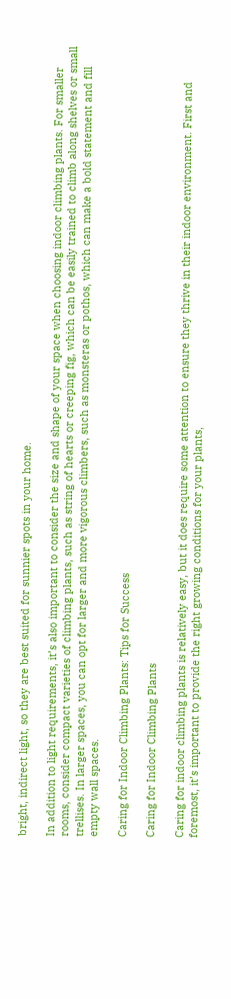bright, indirect light, so they are best suited for sunnier spots in your home.

In addition to light requirements, it’s also important to consider the size and shape of your space when choosing indoor climbing plants. For smaller rooms, consider compact varieties of climbing plants, such as string of hearts or creeping fig, which can be easily trained to climb along shelves or small trellises. In larger spaces, you can opt for larger and more vigorous climbers, such as monsteras or pothos, which can make a bold statement and fill empty wall spaces.

Caring for Indoor Climbing Plants: Tips for Success

Caring for Indoor Climbing Plants

Caring for indoor climbing plants is relatively easy, but it does require some attention to ensure they thrive in their indoor environment. First and foremost, it’s important to provide the right growing conditions for your plants,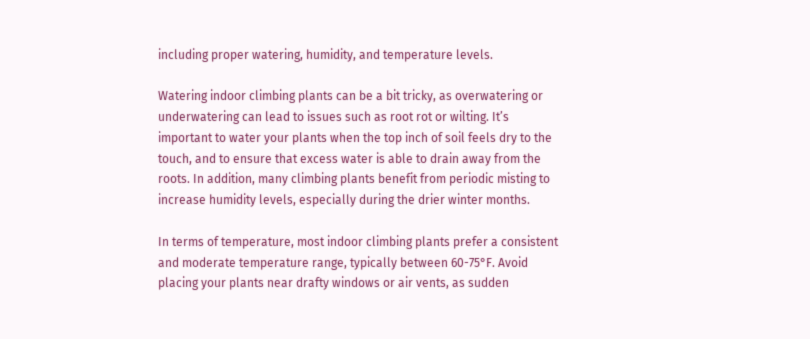including proper watering, humidity, and temperature levels.

Watering indoor climbing plants can be a bit tricky, as overwatering or underwatering can lead to issues such as root rot or wilting. It’s important to water your plants when the top inch of soil feels dry to the touch, and to ensure that excess water is able to drain away from the roots. In addition, many climbing plants benefit from periodic misting to increase humidity levels, especially during the drier winter months.

In terms of temperature, most indoor climbing plants prefer a consistent and moderate temperature range, typically between 60-75°F. Avoid placing your plants near drafty windows or air vents, as sudden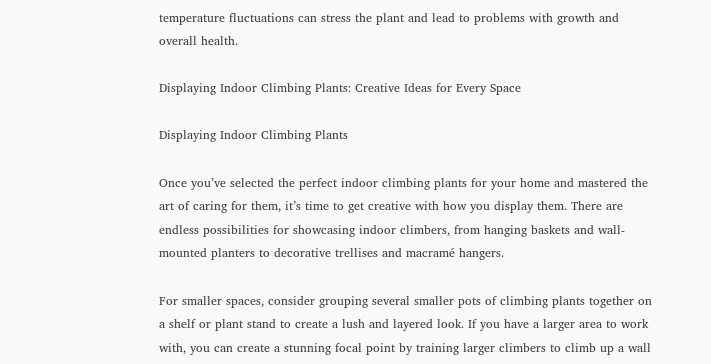temperature fluctuations can stress the plant and lead to problems with growth and overall health.

Displaying Indoor Climbing Plants: Creative Ideas for Every Space

Displaying Indoor Climbing Plants

Once you’ve selected the perfect indoor climbing plants for your home and mastered the art of caring for them, it’s time to get creative with how you display them. There are endless possibilities for showcasing indoor climbers, from hanging baskets and wall-mounted planters to decorative trellises and macramé hangers.

For smaller spaces, consider grouping several smaller pots of climbing plants together on a shelf or plant stand to create a lush and layered look. If you have a larger area to work with, you can create a stunning focal point by training larger climbers to climb up a wall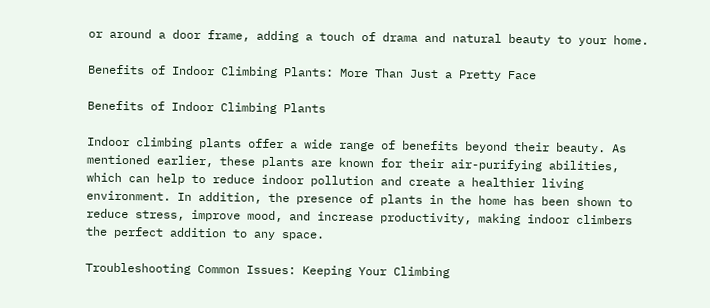or around a door frame, adding a touch of drama and natural beauty to your home.

Benefits of Indoor Climbing Plants: More Than Just a Pretty Face

Benefits of Indoor Climbing Plants

Indoor climbing plants offer a wide range of benefits beyond their beauty. As mentioned earlier, these plants are known for their air-purifying abilities, which can help to reduce indoor pollution and create a healthier living environment. In addition, the presence of plants in the home has been shown to reduce stress, improve mood, and increase productivity, making indoor climbers the perfect addition to any space.

Troubleshooting Common Issues: Keeping Your Climbing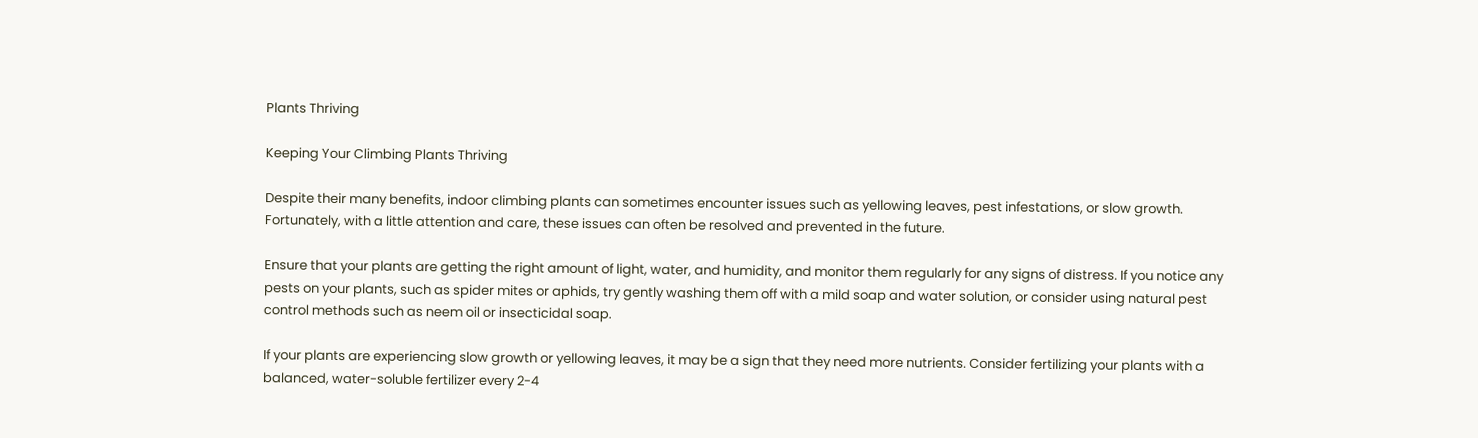Plants Thriving

Keeping Your Climbing Plants Thriving

Despite their many benefits, indoor climbing plants can sometimes encounter issues such as yellowing leaves, pest infestations, or slow growth. Fortunately, with a little attention and care, these issues can often be resolved and prevented in the future.

Ensure that your plants are getting the right amount of light, water, and humidity, and monitor them regularly for any signs of distress. If you notice any pests on your plants, such as spider mites or aphids, try gently washing them off with a mild soap and water solution, or consider using natural pest control methods such as neem oil or insecticidal soap.

If your plants are experiencing slow growth or yellowing leaves, it may be a sign that they need more nutrients. Consider fertilizing your plants with a balanced, water-soluble fertilizer every 2-4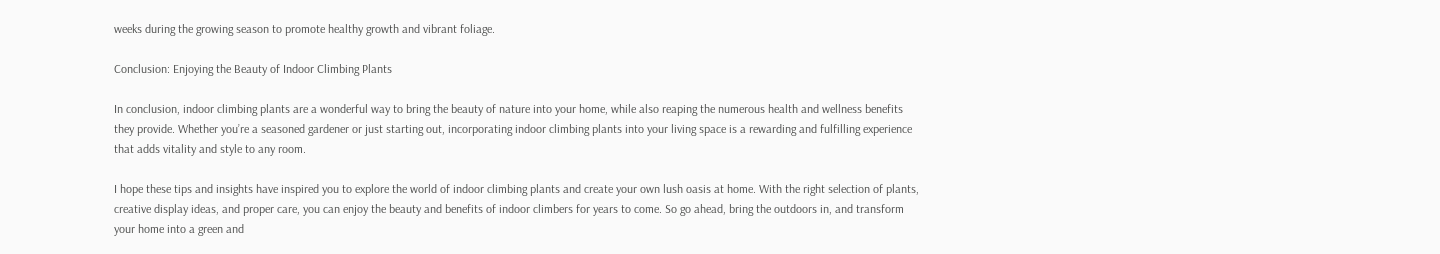weeks during the growing season to promote healthy growth and vibrant foliage.

Conclusion: Enjoying the Beauty of Indoor Climbing Plants

In conclusion, indoor climbing plants are a wonderful way to bring the beauty of nature into your home, while also reaping the numerous health and wellness benefits they provide. Whether you’re a seasoned gardener or just starting out, incorporating indoor climbing plants into your living space is a rewarding and fulfilling experience that adds vitality and style to any room.

I hope these tips and insights have inspired you to explore the world of indoor climbing plants and create your own lush oasis at home. With the right selection of plants, creative display ideas, and proper care, you can enjoy the beauty and benefits of indoor climbers for years to come. So go ahead, bring the outdoors in, and transform your home into a green and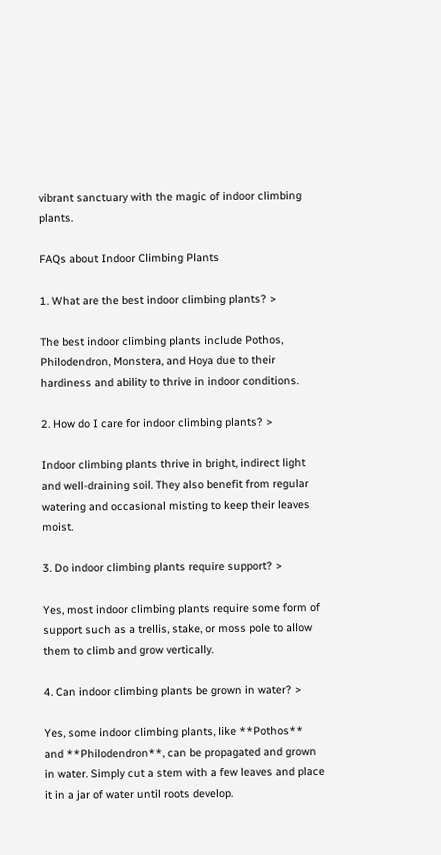vibrant sanctuary with the magic of indoor climbing plants.

FAQs about Indoor Climbing Plants

1. What are the best indoor climbing plants? >

The best indoor climbing plants include Pothos, Philodendron, Monstera, and Hoya due to their hardiness and ability to thrive in indoor conditions.

2. How do I care for indoor climbing plants? >

Indoor climbing plants thrive in bright, indirect light and well-draining soil. They also benefit from regular watering and occasional misting to keep their leaves moist.

3. Do indoor climbing plants require support? >

Yes, most indoor climbing plants require some form of support such as a trellis, stake, or moss pole to allow them to climb and grow vertically.

4. Can indoor climbing plants be grown in water? >

Yes, some indoor climbing plants, like **Pothos** and **Philodendron**, can be propagated and grown in water. Simply cut a stem with a few leaves and place it in a jar of water until roots develop.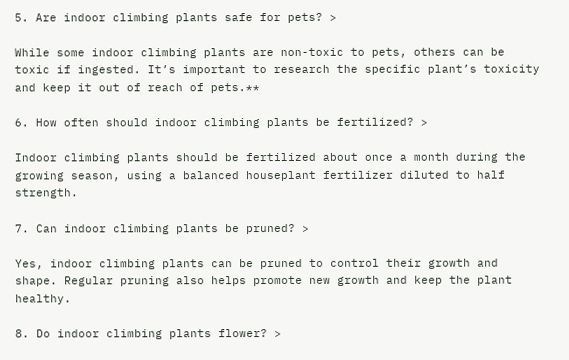5. Are indoor climbing plants safe for pets? >

While some indoor climbing plants are non-toxic to pets, others can be toxic if ingested. It’s important to research the specific plant’s toxicity and keep it out of reach of pets.**

6. How often should indoor climbing plants be fertilized? >

Indoor climbing plants should be fertilized about once a month during the growing season, using a balanced houseplant fertilizer diluted to half strength.

7. Can indoor climbing plants be pruned? >

Yes, indoor climbing plants can be pruned to control their growth and shape. Regular pruning also helps promote new growth and keep the plant healthy.

8. Do indoor climbing plants flower? >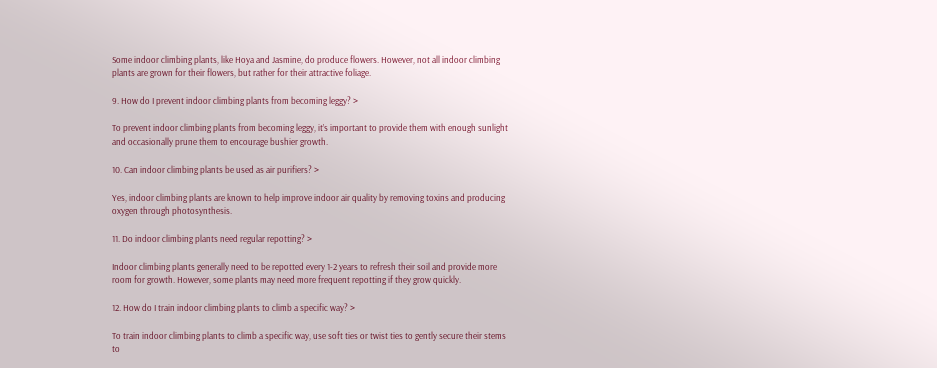Some indoor climbing plants, like Hoya and Jasmine, do produce flowers. However, not all indoor climbing plants are grown for their flowers, but rather for their attractive foliage.

9. How do I prevent indoor climbing plants from becoming leggy? >

To prevent indoor climbing plants from becoming leggy, it’s important to provide them with enough sunlight and occasionally prune them to encourage bushier growth.

10. Can indoor climbing plants be used as air purifiers? >

Yes, indoor climbing plants are known to help improve indoor air quality by removing toxins and producing oxygen through photosynthesis.

11. Do indoor climbing plants need regular repotting? >

Indoor climbing plants generally need to be repotted every 1-2 years to refresh their soil and provide more room for growth. However, some plants may need more frequent repotting if they grow quickly.

12. How do I train indoor climbing plants to climb a specific way? >

To train indoor climbing plants to climb a specific way, use soft ties or twist ties to gently secure their stems to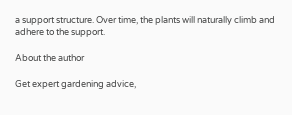a support structure. Over time, the plants will naturally climb and adhere to the support.

About the author

Get expert gardening advice,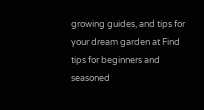growing guides, and tips for your dream garden at Find tips for beginners and seasoned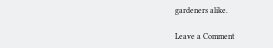gardeners alike.

Leave a Comment